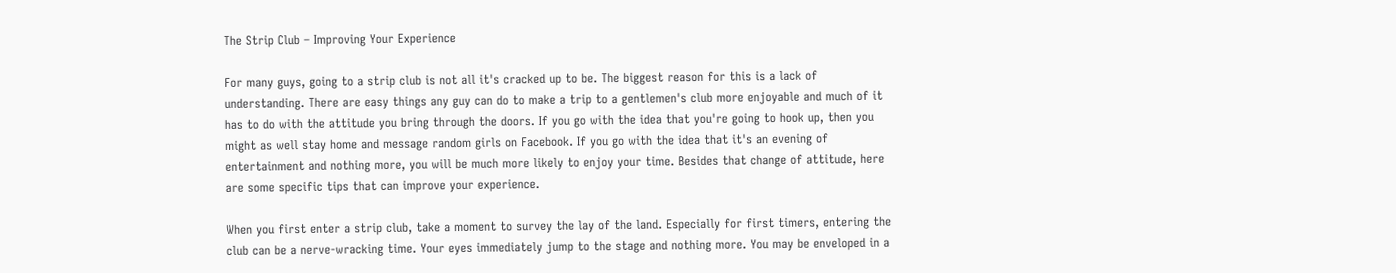The Strip Club – Improving Your Experience

For many guys, going to a strip club is not all it's cracked up to be. The biggest reason for this is a lack of understanding. There are easy things any guy can do to make a trip to a gentlemen's club more enjoyable and much of it has to do with the attitude you bring through the doors. If you go with the idea that you're going to hook up, then you might as well stay home and message random girls on Facebook. If you go with the idea that it's an evening of entertainment and nothing more, you will be much more likely to enjoy your time. Besides that change of attitude, here are some specific tips that can improve your experience.

When you first enter a strip club, take a moment to survey the lay of the land. Especially for first timers, entering the club can be a nerve-wracking time. Your eyes immediately jump to the stage and nothing more. You may be enveloped in a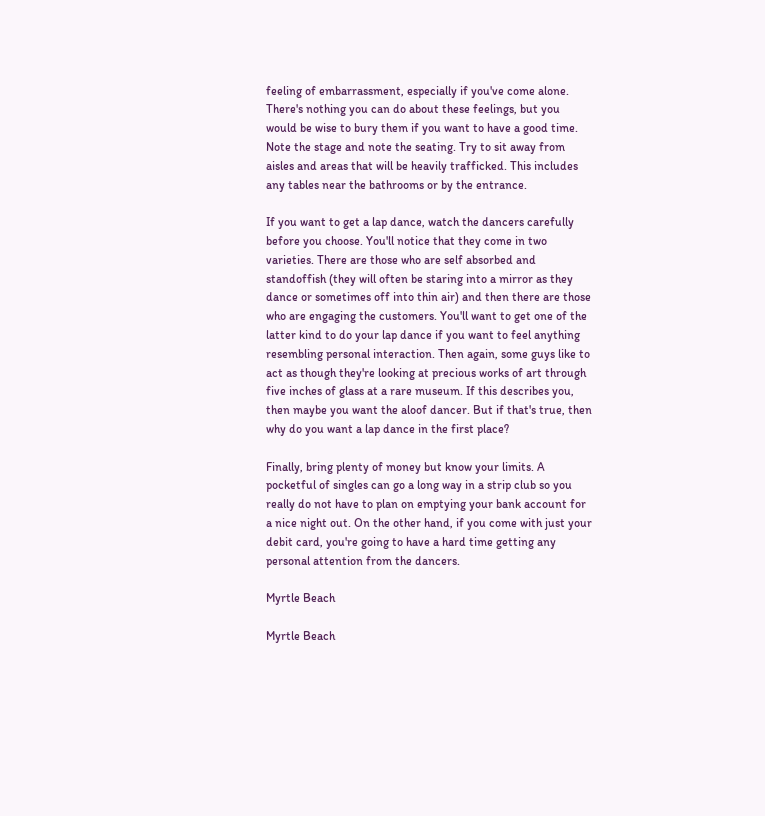feeling of embarrassment, especially if you've come alone. There's nothing you can do about these feelings, but you would be wise to bury them if you want to have a good time. Note the stage and note the seating. Try to sit away from aisles and areas that will be heavily trafficked. This includes any tables near the bathrooms or by the entrance.

If you want to get a lap dance, watch the dancers carefully before you choose. You'll notice that they come in two varieties. There are those who are self absorbed and standoffish (they will often be staring into a mirror as they dance or sometimes off into thin air) and then there are those who are engaging the customers. You'll want to get one of the latter kind to do your lap dance if you want to feel anything resembling personal interaction. Then again, some guys like to act as though they're looking at precious works of art through five inches of glass at a rare museum. If this describes you, then maybe you want the aloof dancer. But if that's true, then why do you want a lap dance in the first place?

Finally, bring plenty of money but know your limits. A pocketful of singles can go a long way in a strip club so you really do not have to plan on emptying your bank account for a nice night out. On the other hand, if you come with just your debit card, you're going to have a hard time getting any personal attention from the dancers.

Myrtle Beach

Myrtle Beach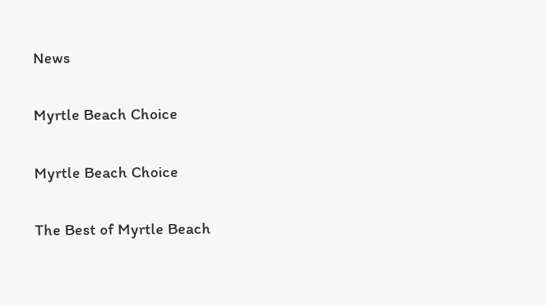News

Myrtle Beach Choice

Myrtle Beach Choice

The Best of Myrtle Beach